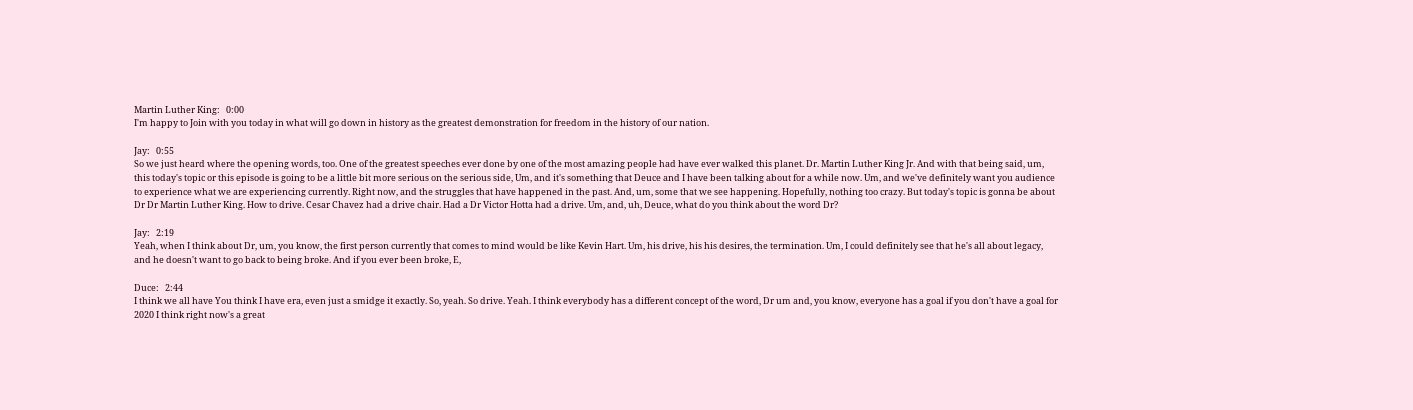Martin Luther King:   0:00
I'm happy to Join with you today in what will go down in history as the greatest demonstration for freedom in the history of our nation.

Jay:   0:55
So we just heard where the opening words, too. One of the greatest speeches ever done by one of the most amazing people had have ever walked this planet. Dr. Martin Luther King Jr. And with that being said, um, this today's topic or this episode is going to be a little bit more serious on the serious side, Um, and it's something that Deuce and I have been talking about for a while now. Um, and we've definitely want you audience to experience what we are experiencing currently. Right now, and the struggles that have happened in the past. And, um, some that we see happening. Hopefully, nothing too crazy. But today's topic is gonna be about Dr Dr Martin Luther King. How to drive. Cesar Chavez had a drive chair. Had a Dr Victor Hotta had a drive. Um, and, uh, Deuce, what do you think about the word Dr?

Jay:   2:19
Yeah, when I think about Dr, um, you know, the first person currently that comes to mind would be like Kevin Hart. Um, his drive, his his desires, the termination. Um, I could definitely see that he's all about legacy, and he doesn't want to go back to being broke. And if you ever been broke, E,

Duce:   2:44
I think we all have You think I have era, even just a smidge it exactly. So, yeah. So drive. Yeah. I think everybody has a different concept of the word, Dr um and, you know, everyone has a goal if you don't have a goal for 2020 I think right now's a great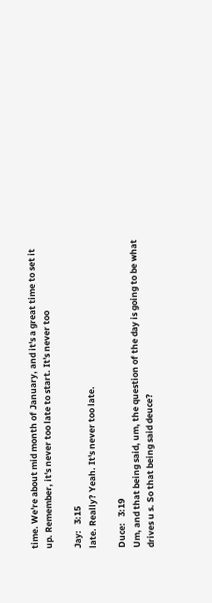time. We're about mid month of January, and it's a great time to set it up. Remember, it's never too late to start. It's never too

Jay:   3:15
late. Really? Yeah. It's never too late.

Duce:   3:19
Um, and that being said, um, the question of the day is going to be what drives u s. So that being said deuce?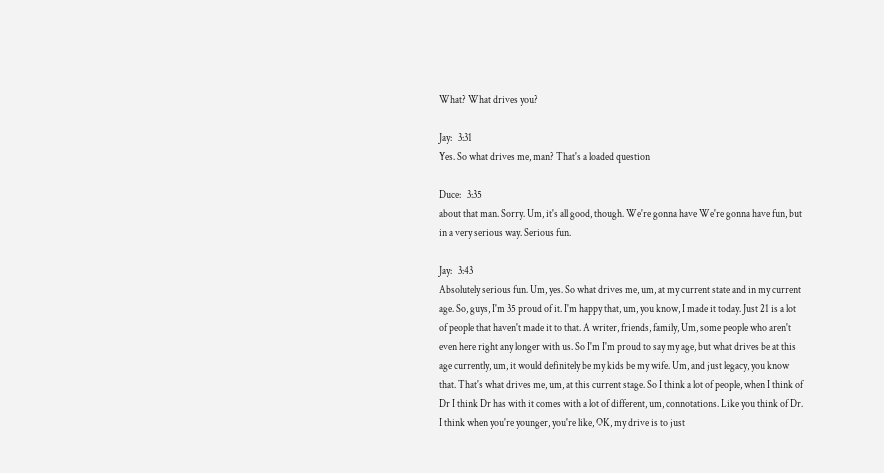What? What drives you?

Jay:   3:31
Yes. So what drives me, man? That's a loaded question

Duce:   3:35
about that man. Sorry. Um, it's all good, though. We're gonna have We're gonna have fun, but in a very serious way. Serious fun.

Jay:   3:43
Absolutely serious fun. Um, yes. So what drives me, um, at my current state and in my current age. So, guys, I'm 35 proud of it. I'm happy that, um, you know, I made it today. Just 21 is a lot of people that haven't made it to that. A writer, friends, family, Um, some people who aren't even here right any longer with us. So I'm I'm proud to say my age, but what drives be at this age currently, um, it would definitely be my kids be my wife. Um, and just legacy, you know that. That's what drives me, um, at this current stage. So I think a lot of people, when I think of Dr I think Dr has with it comes with a lot of different, um, connotations. Like you think of Dr. I think when you're younger, you're like, OK, my drive is to just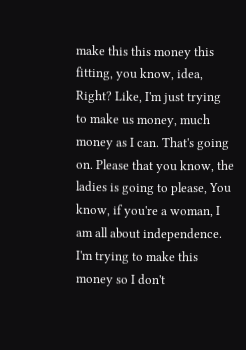make this this money this fitting, you know, idea, Right? Like, I'm just trying to make us money, much money as I can. That's going on. Please that you know, the ladies is going to please, You know, if you're a woman, I am all about independence. I'm trying to make this money so I don't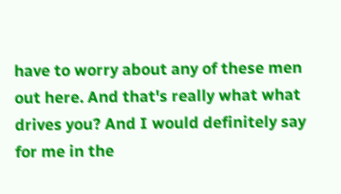have to worry about any of these men out here. And that's really what what drives you? And I would definitely say for me in the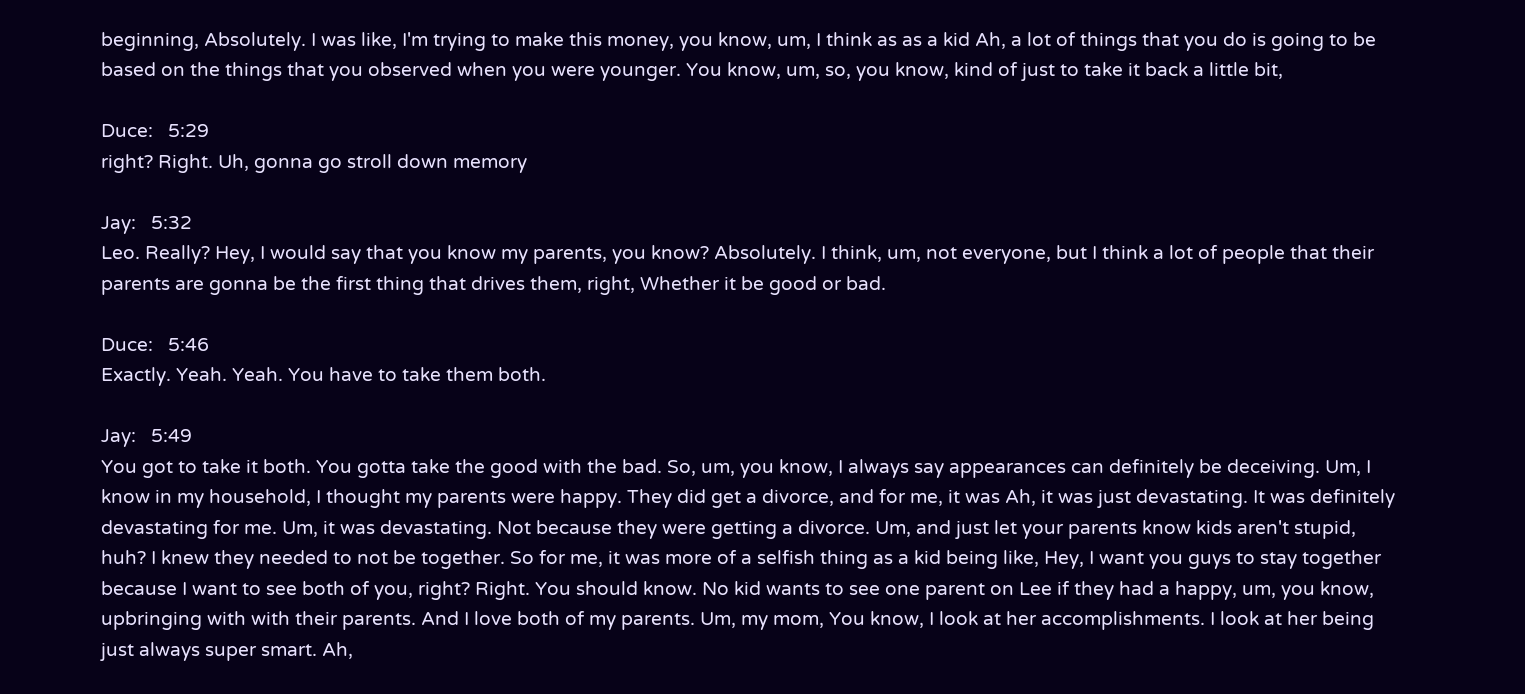beginning, Absolutely. I was like, I'm trying to make this money, you know, um, I think as as a kid Ah, a lot of things that you do is going to be based on the things that you observed when you were younger. You know, um, so, you know, kind of just to take it back a little bit,

Duce:   5:29
right? Right. Uh, gonna go stroll down memory

Jay:   5:32
Leo. Really? Hey, I would say that you know my parents, you know? Absolutely. I think, um, not everyone, but I think a lot of people that their parents are gonna be the first thing that drives them, right, Whether it be good or bad.

Duce:   5:46
Exactly. Yeah. Yeah. You have to take them both.

Jay:   5:49
You got to take it both. You gotta take the good with the bad. So, um, you know, I always say appearances can definitely be deceiving. Um, I know in my household, I thought my parents were happy. They did get a divorce, and for me, it was Ah, it was just devastating. It was definitely devastating for me. Um, it was devastating. Not because they were getting a divorce. Um, and just let your parents know kids aren't stupid, huh? I knew they needed to not be together. So for me, it was more of a selfish thing as a kid being like, Hey, I want you guys to stay together because I want to see both of you, right? Right. You should know. No kid wants to see one parent on Lee if they had a happy, um, you know, upbringing with with their parents. And I love both of my parents. Um, my mom, You know, I look at her accomplishments. I look at her being just always super smart. Ah,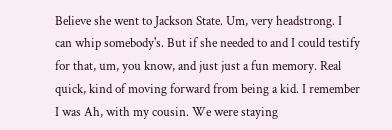Believe she went to Jackson State. Um, very headstrong. I can whip somebody's. But if she needed to and I could testify for that, um, you know, and just just a fun memory. Real quick, kind of moving forward from being a kid. I remember I was Ah, with my cousin. We were staying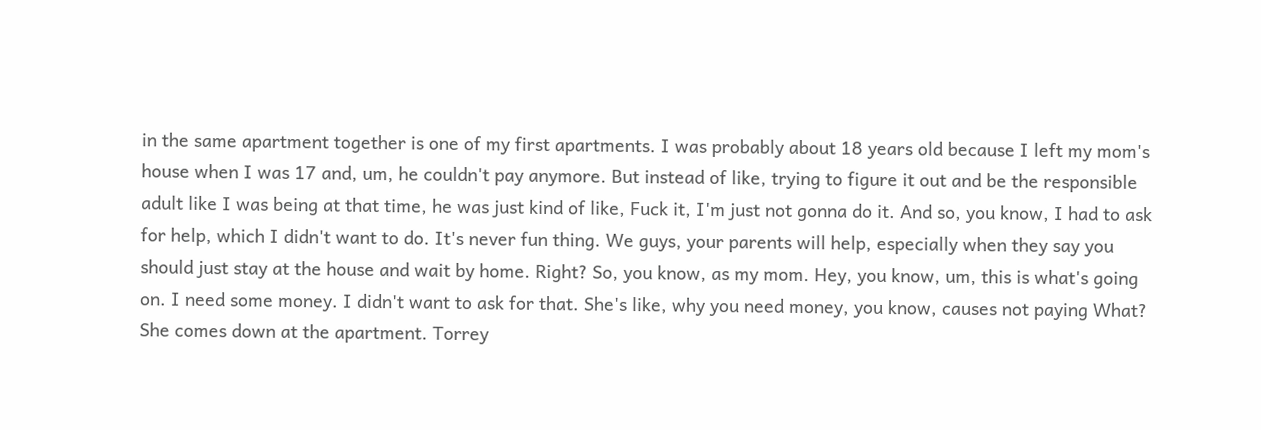in the same apartment together is one of my first apartments. I was probably about 18 years old because I left my mom's house when I was 17 and, um, he couldn't pay anymore. But instead of like, trying to figure it out and be the responsible adult like I was being at that time, he was just kind of like, Fuck it, I'm just not gonna do it. And so, you know, I had to ask for help, which I didn't want to do. It's never fun thing. We guys, your parents will help, especially when they say you should just stay at the house and wait by home. Right? So, you know, as my mom. Hey, you know, um, this is what's going on. I need some money. I didn't want to ask for that. She's like, why you need money, you know, causes not paying What? She comes down at the apartment. Torrey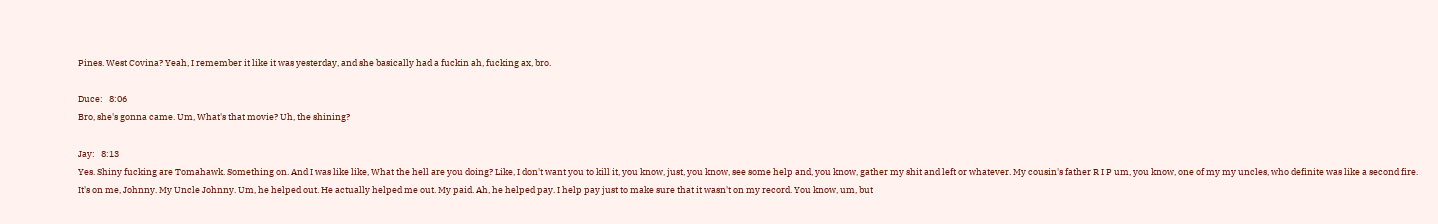Pines. West Covina? Yeah, I remember it like it was yesterday, and she basically had a fuckin ah, fucking ax, bro.

Duce:   8:06
Bro, she's gonna came. Um, What's that movie? Uh, the shining?

Jay:   8:13
Yes. Shiny fucking are Tomahawk. Something on. And I was like like, What the hell are you doing? Like, I don't want you to kill it, you know, just, you know, see some help and, you know, gather my shit and left or whatever. My cousin's father R I P um, you know, one of my my uncles, who definite was like a second fire. It's on me, Johnny. My Uncle Johnny. Um, he helped out. He actually helped me out. My paid. Ah, he helped pay. I help pay just to make sure that it wasn't on my record. You know, um, but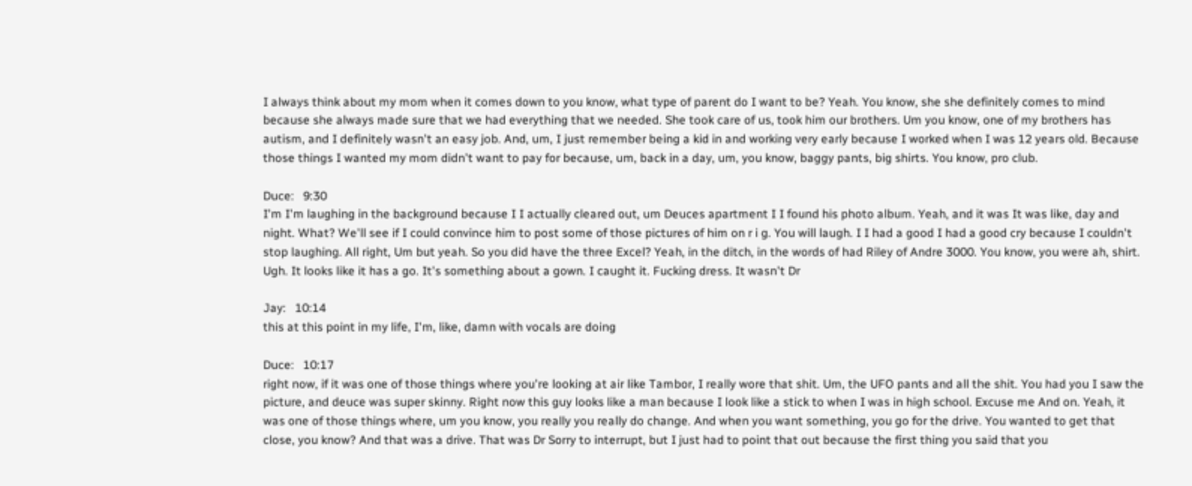I always think about my mom when it comes down to you know, what type of parent do I want to be? Yeah. You know, she she definitely comes to mind because she always made sure that we had everything that we needed. She took care of us, took him our brothers. Um you know, one of my brothers has autism, and I definitely wasn't an easy job. And, um, I just remember being a kid in and working very early because I worked when I was 12 years old. Because those things I wanted my mom didn't want to pay for because, um, back in a day, um, you know, baggy pants, big shirts. You know, pro club.

Duce:   9:30
I'm I'm laughing in the background because I I actually cleared out, um Deuces apartment I I found his photo album. Yeah, and it was It was like, day and night. What? We'll see if I could convince him to post some of those pictures of him on r i g. You will laugh. I I had a good I had a good cry because I couldn't stop laughing. All right, Um but yeah. So you did have the three Excel? Yeah, in the ditch, in the words of had Riley of Andre 3000. You know, you were ah, shirt. Ugh. It looks like it has a go. It's something about a gown. I caught it. Fucking dress. It wasn't Dr

Jay:   10:14
this at this point in my life, I'm, like, damn with vocals are doing

Duce:   10:17
right now, if it was one of those things where you're looking at air like Tambor, I really wore that shit. Um, the UFO pants and all the shit. You had you I saw the picture, and deuce was super skinny. Right now this guy looks like a man because I look like a stick to when I was in high school. Excuse me And on. Yeah, it was one of those things where, um you know, you really you really do change. And when you want something, you go for the drive. You wanted to get that close, you know? And that was a drive. That was Dr Sorry to interrupt, but I just had to point that out because the first thing you said that you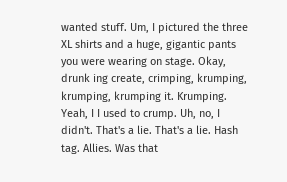wanted stuff. Um, I pictured the three XL shirts and a huge, gigantic pants you were wearing on stage. Okay, drunk ing create, crimping, krumping, krumping, krumping it. Krumping. Yeah, I I used to crump. Uh, no, I didn't. That's a lie. That's a lie. Hash tag. Allies. Was that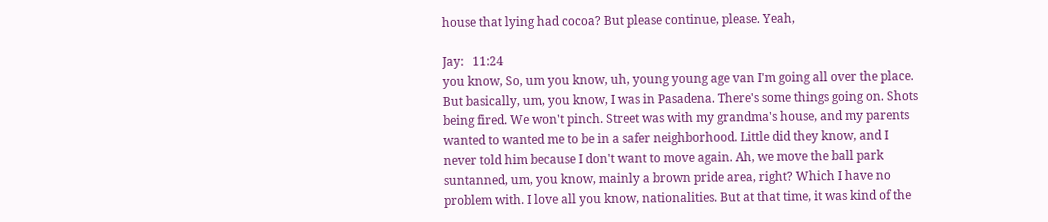house that lying had cocoa? But please continue, please. Yeah,

Jay:   11:24
you know, So, um you know, uh, young young age van I'm going all over the place. But basically, um, you know, I was in Pasadena. There's some things going on. Shots being fired. We won't pinch. Street was with my grandma's house, and my parents wanted to wanted me to be in a safer neighborhood. Little did they know, and I never told him because I don't want to move again. Ah, we move the ball park suntanned, um, you know, mainly a brown pride area, right? Which I have no problem with. I love all you know, nationalities. But at that time, it was kind of the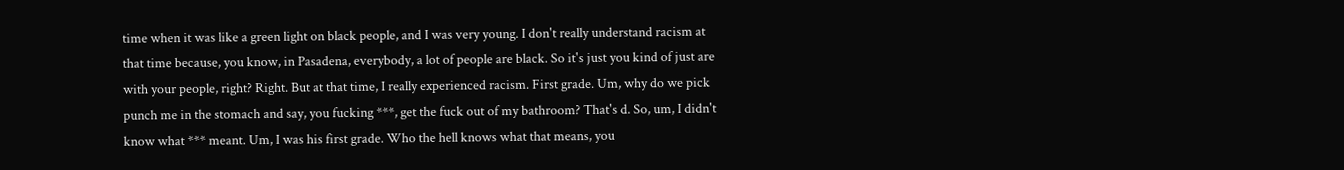time when it was like a green light on black people, and I was very young. I don't really understand racism at that time because, you know, in Pasadena, everybody, a lot of people are black. So it's just you kind of just are with your people, right? Right. But at that time, I really experienced racism. First grade. Um, why do we pick punch me in the stomach and say, you fucking ***, get the fuck out of my bathroom? That's d. So, um, I didn't know what *** meant. Um, I was his first grade. Who the hell knows what that means, you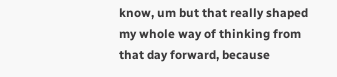know, um but that really shaped my whole way of thinking from that day forward, because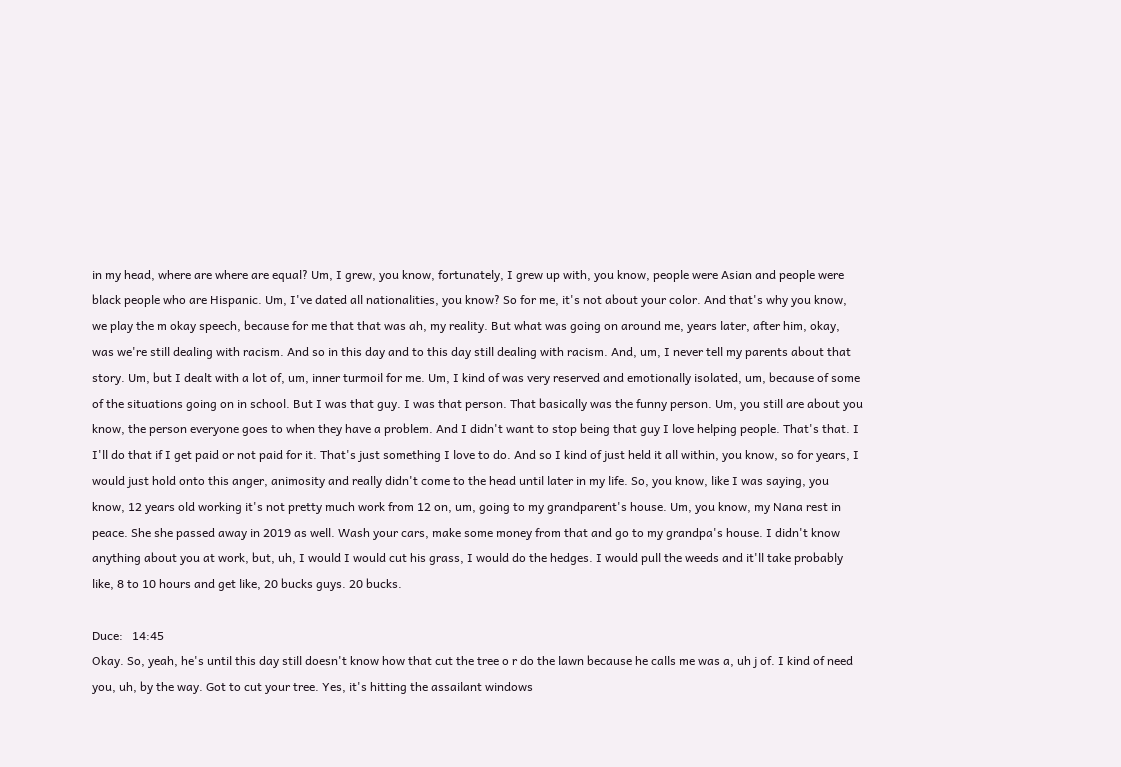in my head, where are where are equal? Um, I grew, you know, fortunately, I grew up with, you know, people were Asian and people were black people who are Hispanic. Um, I've dated all nationalities, you know? So for me, it's not about your color. And that's why you know, we play the m okay speech, because for me that that was ah, my reality. But what was going on around me, years later, after him, okay, was we're still dealing with racism. And so in this day and to this day still dealing with racism. And, um, I never tell my parents about that story. Um, but I dealt with a lot of, um, inner turmoil for me. Um, I kind of was very reserved and emotionally isolated, um, because of some of the situations going on in school. But I was that guy. I was that person. That basically was the funny person. Um, you still are about you know, the person everyone goes to when they have a problem. And I didn't want to stop being that guy I love helping people. That's that. I I'll do that if I get paid or not paid for it. That's just something I love to do. And so I kind of just held it all within, you know, so for years, I would just hold onto this anger, animosity and really didn't come to the head until later in my life. So, you know, like I was saying, you know, 12 years old working it's not pretty much work from 12 on, um, going to my grandparent's house. Um, you know, my Nana rest in peace. She she passed away in 2019 as well. Wash your cars, make some money from that and go to my grandpa's house. I didn't know anything about you at work, but, uh, I would I would cut his grass, I would do the hedges. I would pull the weeds and it'll take probably like, 8 to 10 hours and get like, 20 bucks guys. 20 bucks.

Duce:   14:45
Okay. So, yeah, he's until this day still doesn't know how that cut the tree o r do the lawn because he calls me was a, uh j of. I kind of need you, uh, by the way. Got to cut your tree. Yes, it's hitting the assailant windows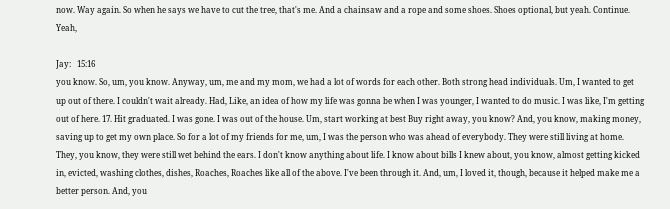now. Way again. So when he says we have to cut the tree, that's me. And a chainsaw and a rope and some shoes. Shoes optional, but yeah. Continue. Yeah,

Jay:   15:16
you know. So, um, you know. Anyway, um, me and my mom, we had a lot of words for each other. Both strong head individuals. Um, I wanted to get up out of there. I couldn't wait already. Had, Like, an idea of how my life was gonna be when I was younger, I wanted to do music. I was like, I'm getting out of here. 17. Hit graduated. I was gone. I was out of the house. Um, start working at best Buy right away, you know? And, you know, making money, saving up to get my own place. So for a lot of my friends for me, um, I was the person who was ahead of everybody. They were still living at home. They, you know, they were still wet behind the ears. I don't know anything about life. I know about bills I knew about, you know, almost getting kicked in, evicted, washing clothes, dishes, Roaches, Roaches like all of the above. I've been through it. And, um, I loved it, though, because it helped make me a better person. And, you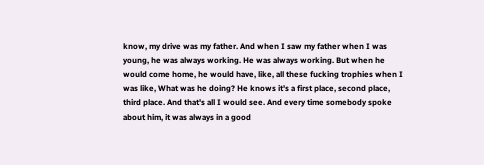know, my drive was my father. And when I saw my father when I was young, he was always working. He was always working. But when he would come home, he would have, like, all these fucking trophies when I was like, What was he doing? He knows it's a first place, second place, third place. And that's all I would see. And every time somebody spoke about him, it was always in a good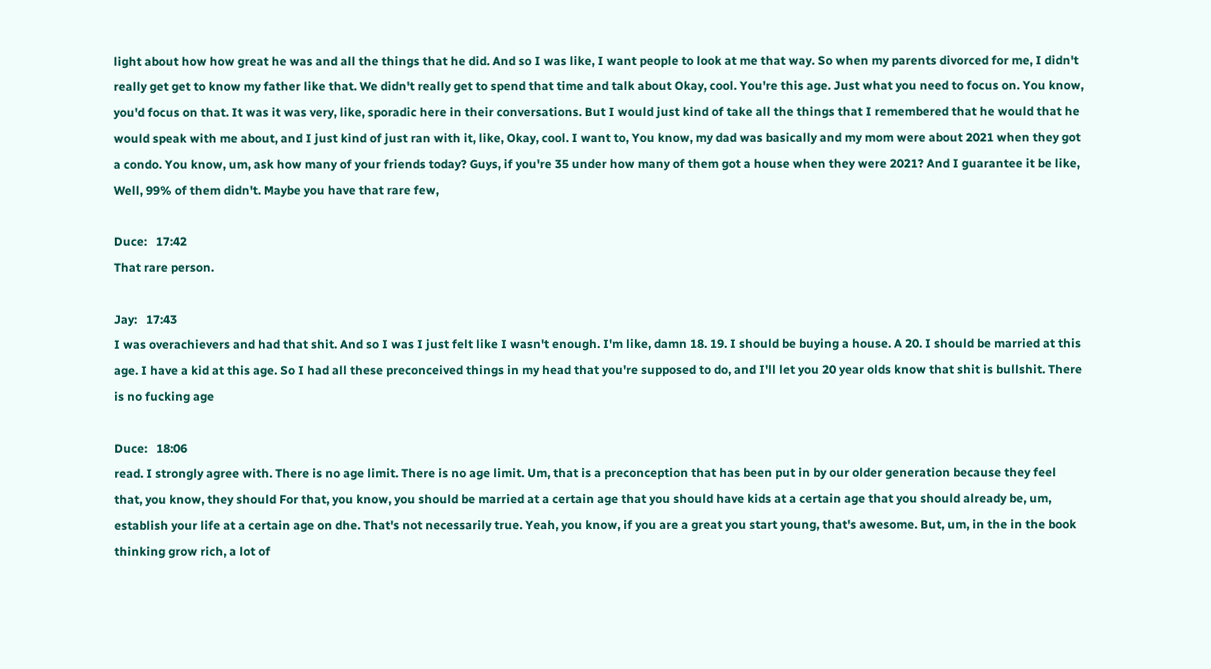light about how how great he was and all the things that he did. And so I was like, I want people to look at me that way. So when my parents divorced for me, I didn't really get get to know my father like that. We didn't really get to spend that time and talk about Okay, cool. You're this age. Just what you need to focus on. You know, you'd focus on that. It was it was very, like, sporadic here in their conversations. But I would just kind of take all the things that I remembered that he would that he would speak with me about, and I just kind of just ran with it, like, Okay, cool. I want to, You know, my dad was basically and my mom were about 2021 when they got a condo. You know, um, ask how many of your friends today? Guys, if you're 35 under how many of them got a house when they were 2021? And I guarantee it be like, Well, 99% of them didn't. Maybe you have that rare few,

Duce:   17:42
That rare person.

Jay:   17:43
I was overachievers and had that shit. And so I was I just felt like I wasn't enough. I'm like, damn 18. 19. I should be buying a house. A 20. I should be married at this age. I have a kid at this age. So I had all these preconceived things in my head that you're supposed to do, and I'll let you 20 year olds know that shit is bullshit. There is no fucking age

Duce:   18:06
read. I strongly agree with. There is no age limit. There is no age limit. Um, that is a preconception that has been put in by our older generation because they feel that, you know, they should For that, you know, you should be married at a certain age that you should have kids at a certain age that you should already be, um, establish your life at a certain age on dhe. That's not necessarily true. Yeah, you know, if you are a great you start young, that's awesome. But, um, in the in the book thinking grow rich, a lot of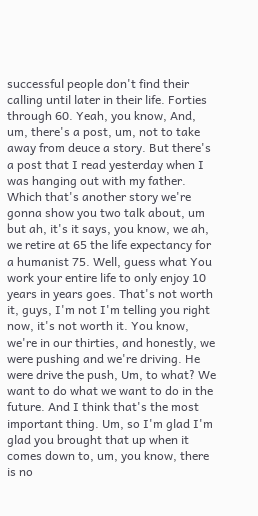successful people don't find their calling until later in their life. Forties through 60. Yeah, you know, And, um, there's a post, um, not to take away from deuce a story. But there's a post that I read yesterday when I was hanging out with my father. Which that's another story we're gonna show you two talk about, um but ah, it's it says, you know, we ah, we retire at 65 the life expectancy for a humanist 75. Well, guess what You work your entire life to only enjoy 10 years in years goes. That's not worth it, guys, I'm not I'm telling you right now, it's not worth it. You know, we're in our thirties, and honestly, we were pushing and we're driving. He were drive the push, Um, to what? We want to do what we want to do in the future. And I think that's the most important thing. Um, so I'm glad I'm glad you brought that up when it comes down to, um, you know, there is no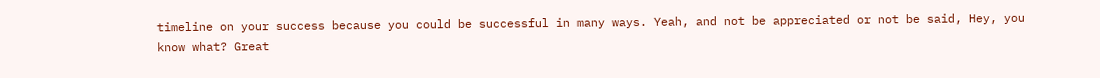timeline on your success because you could be successful in many ways. Yeah, and not be appreciated or not be said, Hey, you know what? Great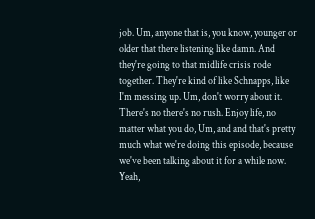job. Um, anyone that is, you know, younger or older that there listening like damn. And they're going to that midlife crisis rode together. They're kind of like Schnapps, like I'm messing up. Um, don't worry about it. There's no there's no rush. Enjoy life, no matter what you do, Um, and and that's pretty much what we're doing this episode, because we've been talking about it for a while now. Yeah,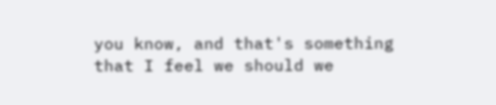you know, and that's something that I feel we should we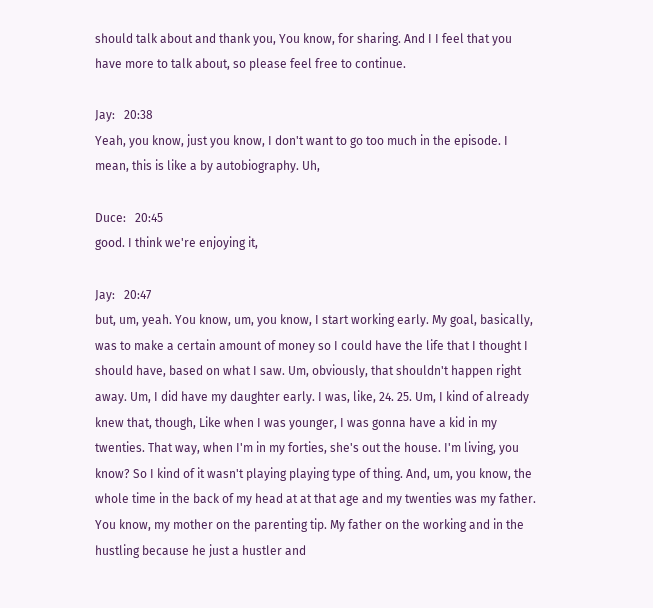should talk about and thank you, You know, for sharing. And I I feel that you have more to talk about, so please feel free to continue.

Jay:   20:38
Yeah, you know, just you know, I don't want to go too much in the episode. I mean, this is like a by autobiography. Uh,

Duce:   20:45
good. I think we're enjoying it,

Jay:   20:47
but, um, yeah. You know, um, you know, I start working early. My goal, basically, was to make a certain amount of money so I could have the life that I thought I should have, based on what I saw. Um, obviously, that shouldn't happen right away. Um, I did have my daughter early. I was, like, 24. 25. Um, I kind of already knew that, though, Like when I was younger, I was gonna have a kid in my twenties. That way, when I'm in my forties, she's out the house. I'm living, you know? So I kind of it wasn't playing playing type of thing. And, um, you know, the whole time in the back of my head at at that age and my twenties was my father. You know, my mother on the parenting tip. My father on the working and in the hustling because he just a hustler and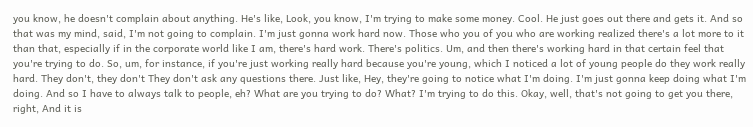you know, he doesn't complain about anything. He's like, Look, you know, I'm trying to make some money. Cool. He just goes out there and gets it. And so that was my mind, said, I'm not going to complain. I'm just gonna work hard now. Those who you of you who are working realized there's a lot more to it than that, especially if in the corporate world like I am, there's hard work. There's politics. Um, and then there's working hard in that certain feel that you're trying to do. So, um, for instance, if you're just working really hard because you're young, which I noticed a lot of young people do they work really hard. They don't, they don't They don't ask any questions there. Just like, Hey, they're going to notice what I'm doing. I'm just gonna keep doing what I'm doing. And so I have to always talk to people, eh? What are you trying to do? What? I'm trying to do this. Okay, well, that's not going to get you there, right, And it is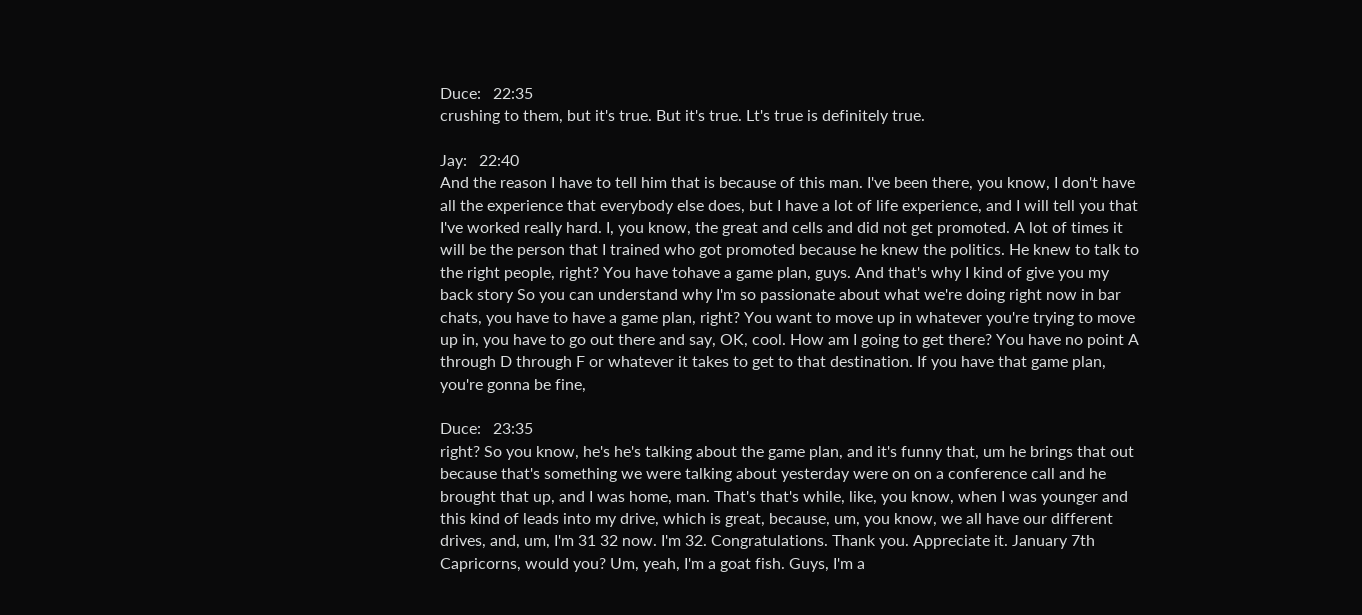Duce:   22:35
crushing to them, but it's true. But it's true. Lt's true is definitely true.

Jay:   22:40
And the reason I have to tell him that is because of this man. I've been there, you know, I don't have all the experience that everybody else does, but I have a lot of life experience, and I will tell you that I've worked really hard. I, you know, the great and cells and did not get promoted. A lot of times it will be the person that I trained who got promoted because he knew the politics. He knew to talk to the right people, right? You have tohave a game plan, guys. And that's why I kind of give you my back story So you can understand why I'm so passionate about what we're doing right now in bar chats, you have to have a game plan, right? You want to move up in whatever you're trying to move up in, you have to go out there and say, OK, cool. How am I going to get there? You have no point A through D through F or whatever it takes to get to that destination. If you have that game plan, you're gonna be fine,

Duce:   23:35
right? So you know, he's he's talking about the game plan, and it's funny that, um he brings that out because that's something we were talking about yesterday were on on a conference call and he brought that up, and I was home, man. That's that's while, like, you know, when I was younger and this kind of leads into my drive, which is great, because, um, you know, we all have our different drives, and, um, I'm 31 32 now. I'm 32. Congratulations. Thank you. Appreciate it. January 7th Capricorns, would you? Um, yeah, I'm a goat fish. Guys, I'm a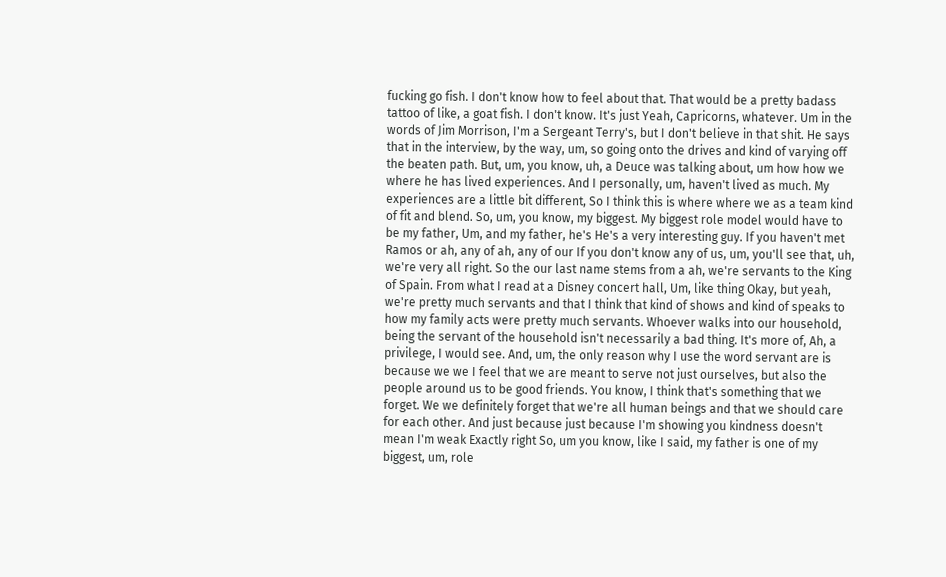fucking go fish. I don't know how to feel about that. That would be a pretty badass tattoo of like, a goat fish. I don't know. It's just Yeah, Capricorns, whatever. Um in the words of Jim Morrison, I'm a Sergeant Terry's, but I don't believe in that shit. He says that in the interview, by the way, um, so going onto the drives and kind of varying off the beaten path. But, um, you know, uh, a Deuce was talking about, um how how we where he has lived experiences. And I personally, um, haven't lived as much. My experiences are a little bit different, So I think this is where where we as a team kind of fit and blend. So, um, you know, my biggest. My biggest role model would have to be my father, Um, and my father, he's He's a very interesting guy. If you haven't met Ramos or ah, any of ah, any of our If you don't know any of us, um, you'll see that, uh, we're very all right. So the our last name stems from a ah, we're servants to the King of Spain. From what I read at a Disney concert hall, Um, like thing Okay, but yeah, we're pretty much servants and that I think that kind of shows and kind of speaks to how my family acts were pretty much servants. Whoever walks into our household, being the servant of the household isn't necessarily a bad thing. It's more of, Ah, a privilege, I would see. And, um, the only reason why I use the word servant are is because we we I feel that we are meant to serve not just ourselves, but also the people around us to be good friends. You know, I think that's something that we forget. We we definitely forget that we're all human beings and that we should care for each other. And just because just because I'm showing you kindness doesn't mean I'm weak Exactly right So, um you know, like I said, my father is one of my biggest, um, role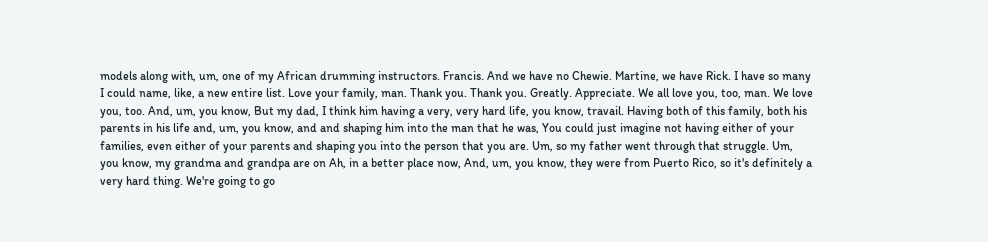models along with, um, one of my African drumming instructors. Francis. And we have no Chewie. Martine, we have Rick. I have so many I could name, like, a new entire list. Love your family, man. Thank you. Thank you. Greatly. Appreciate. We all love you, too, man. We love you, too. And, um, you know, But my dad, I think him having a very, very hard life, you know, travail. Having both of this family, both his parents in his life and, um, you know, and and shaping him into the man that he was, You could just imagine not having either of your families, even either of your parents and shaping you into the person that you are. Um, so my father went through that struggle. Um, you know, my grandma and grandpa are on Ah, in a better place now, And, um, you know, they were from Puerto Rico, so it's definitely a very hard thing. We're going to go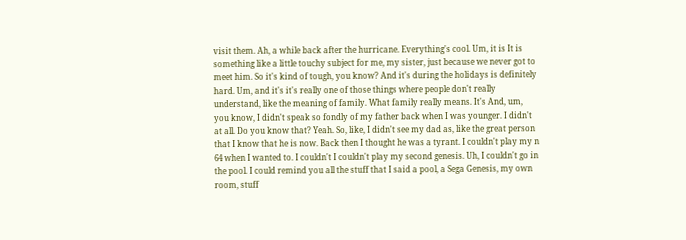visit them. Ah, a while back after the hurricane. Everything's cool. Um, it is It is something like a little touchy subject for me, my sister, just because we never got to meet him. So it's kind of tough, you know? And it's during the holidays is definitely hard. Um, and it's it's really one of those things where people don't really understand, like the meaning of family. What family really means. It's And, um, you know, I didn't speak so fondly of my father back when I was younger. I didn't at all. Do you know that? Yeah. So, like, I didn't see my dad as, like the great person that I know that he is now. Back then I thought he was a tyrant. I couldn't play my n 64 when I wanted to. I couldn't I couldn't play my second genesis. Uh, I couldn't go in the pool. I could remind you all the stuff that I said a pool, a Sega Genesis, my own room, stuff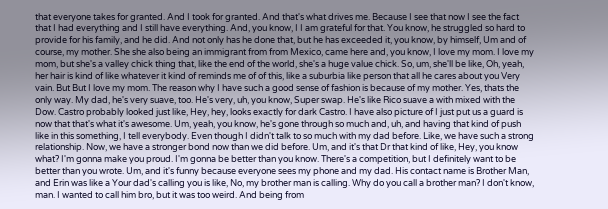that everyone takes for granted. And I took for granted. And that's what drives me. Because I see that now I see the fact that I had everything and I still have everything. And, you know, I I am grateful for that. You know, he struggled so hard to provide for his family, and he did. And not only has he done that, but he has exceeded it, you know, by himself, Um and of course, my mother. She she also being an immigrant from from Mexico, came here and, you know, I love my mom. I love my mom, but she's a valley chick thing that, like the end of the world, she's a huge value chick. So, um, she'll be like, Oh, yeah, her hair is kind of like whatever it kind of reminds me of of this, like a suburbia like person that all he cares about you Very vain. But But I love my mom. The reason why I have such a good sense of fashion is because of my mother. Yes, thats the only way. My dad, he's very suave, too. He's very, uh, you know, Super swap. He's like Rico suave a with mixed with the Dow. Castro probably looked just like, Hey, hey, looks exactly for dark Castro. I have also picture of I just put us a guard is now that that's what it's awesome. Um, yeah, you know, he's gone through so much and, uh, and having that kind of push like in this something, I tell everybody. Even though I didn't talk to so much with my dad before. Like, we have such a strong relationship. Now, we have a stronger bond now than we did before. Um, and it's that Dr that kind of like, Hey, you know what? I'm gonna make you proud. I'm gonna be better than you know. There's a competition, but I definitely want to be better than you wrote. Um, and it's funny because everyone sees my phone and my dad. His contact name is Brother Man, and Erin was like a Your dad's calling you is like, No, my brother man is calling. Why do you call a brother man? I don't know, man. I wanted to call him bro, but it was too weird. And being from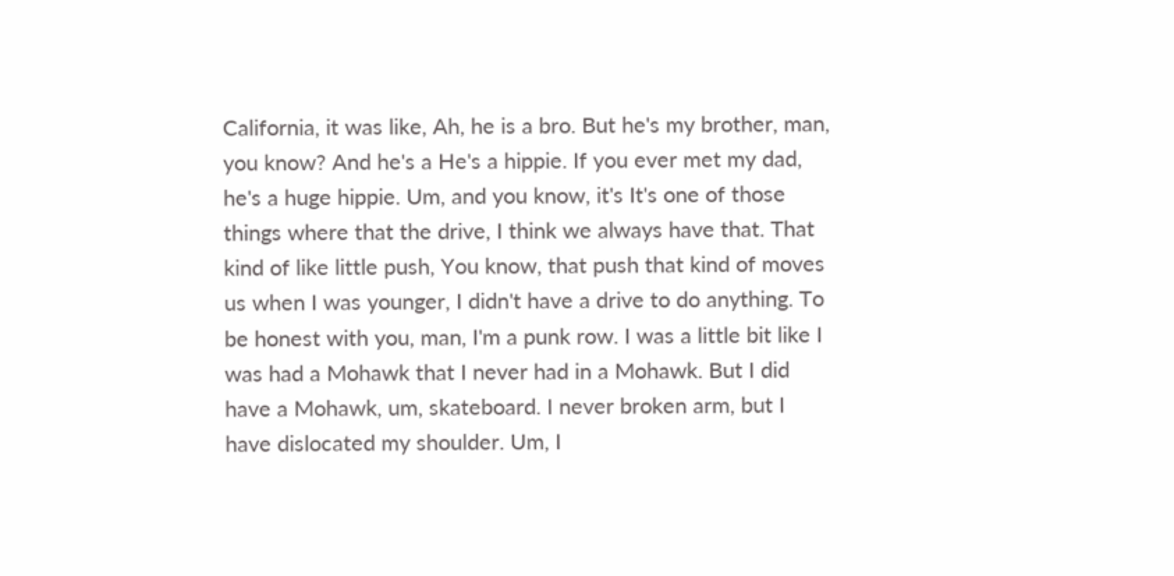California, it was like, Ah, he is a bro. But he's my brother, man, you know? And he's a He's a hippie. If you ever met my dad, he's a huge hippie. Um, and you know, it's It's one of those things where that the drive, I think we always have that. That kind of like little push, You know, that push that kind of moves us when I was younger, I didn't have a drive to do anything. To be honest with you, man, I'm a punk row. I was a little bit like I was had a Mohawk that I never had in a Mohawk. But I did have a Mohawk, um, skateboard. I never broken arm, but I have dislocated my shoulder. Um, I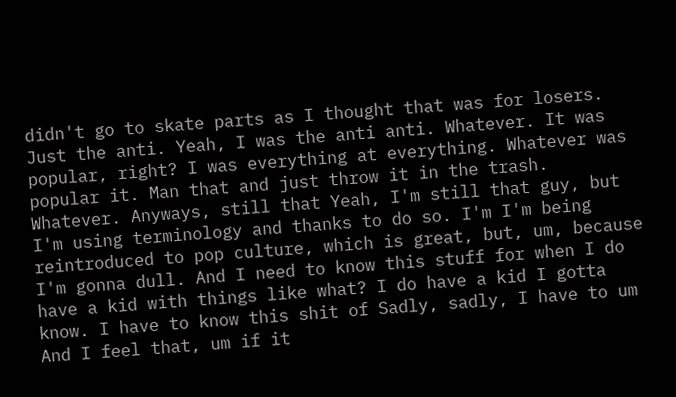didn't go to skate parts as I thought that was for losers. Just the anti. Yeah, I was the anti anti. Whatever. It was popular, right? I was everything at everything. Whatever was popular it. Man that and just throw it in the trash. Whatever. Anyways, still that Yeah, I'm still that guy, but I'm using terminology and thanks to do so. I'm I'm being reintroduced to pop culture, which is great, but, um, because I'm gonna dull. And I need to know this stuff for when I do have a kid with things like what? I do have a kid I gotta know. I have to know this shit of Sadly, sadly, I have to um And I feel that, um if it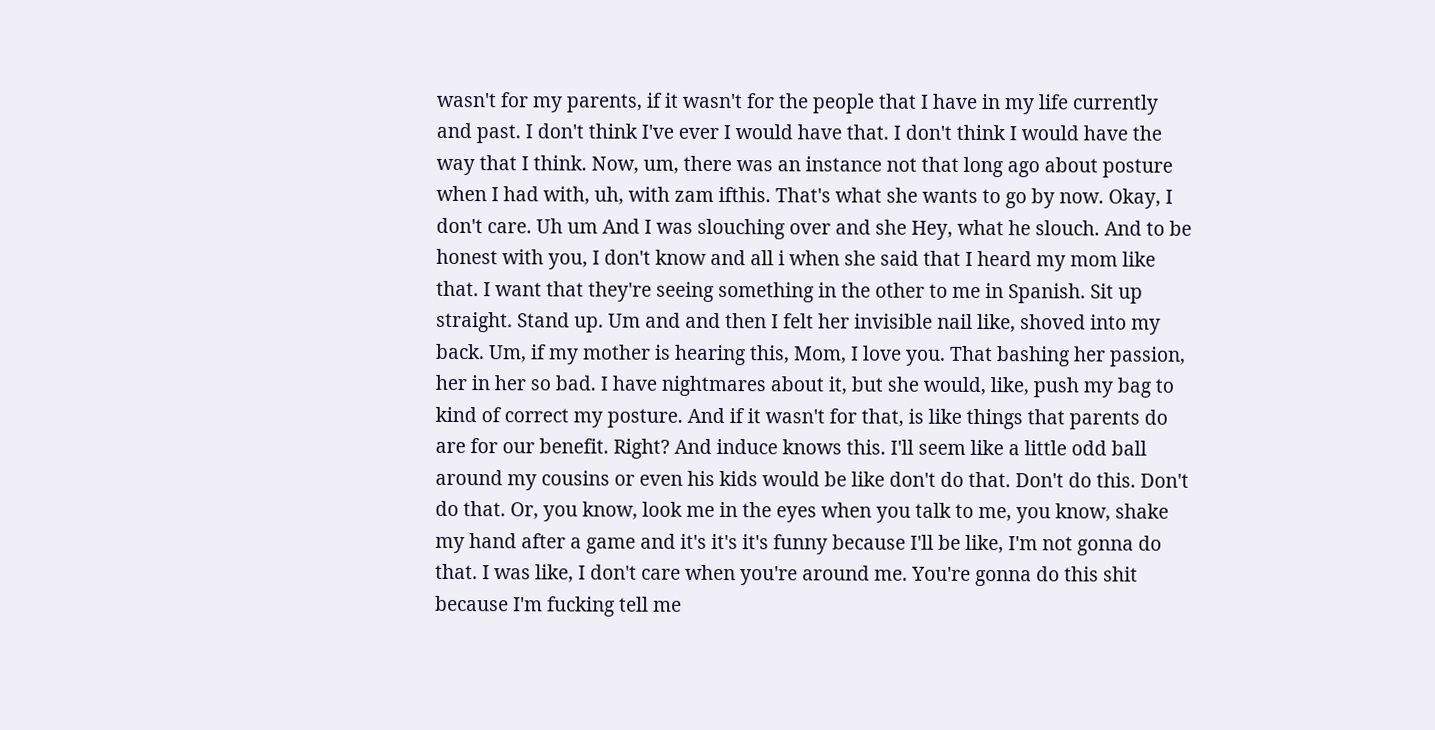wasn't for my parents, if it wasn't for the people that I have in my life currently and past. I don't think I've ever I would have that. I don't think I would have the way that I think. Now, um, there was an instance not that long ago about posture when I had with, uh, with zam ifthis. That's what she wants to go by now. Okay, I don't care. Uh um And I was slouching over and she Hey, what he slouch. And to be honest with you, I don't know and all i when she said that I heard my mom like that. I want that they're seeing something in the other to me in Spanish. Sit up straight. Stand up. Um and and then I felt her invisible nail like, shoved into my back. Um, if my mother is hearing this, Mom, I love you. That bashing her passion, her in her so bad. I have nightmares about it, but she would, like, push my bag to kind of correct my posture. And if it wasn't for that, is like things that parents do are for our benefit. Right? And induce knows this. I'll seem like a little odd ball around my cousins or even his kids would be like don't do that. Don't do this. Don't do that. Or, you know, look me in the eyes when you talk to me, you know, shake my hand after a game and it's it's it's funny because I'll be like, I'm not gonna do that. I was like, I don't care when you're around me. You're gonna do this shit because I'm fucking tell me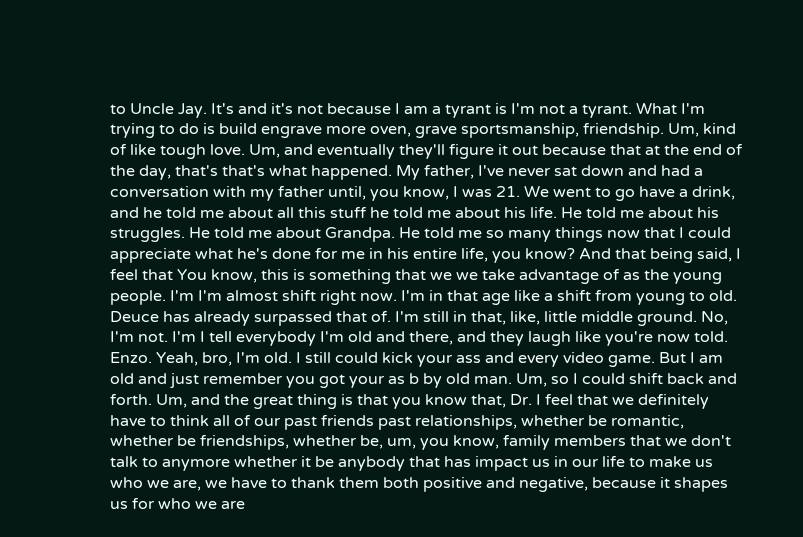to Uncle Jay. It's and it's not because I am a tyrant is I'm not a tyrant. What I'm trying to do is build engrave more oven, grave sportsmanship, friendship. Um, kind of like tough love. Um, and eventually they'll figure it out because that at the end of the day, that's that's what happened. My father, I've never sat down and had a conversation with my father until, you know, I was 21. We went to go have a drink, and he told me about all this stuff he told me about his life. He told me about his struggles. He told me about Grandpa. He told me so many things now that I could appreciate what he's done for me in his entire life, you know? And that being said, I feel that You know, this is something that we we take advantage of as the young people. I'm I'm almost shift right now. I'm in that age like a shift from young to old. Deuce has already surpassed that of. I'm still in that, like, little middle ground. No, I'm not. I'm I tell everybody I'm old and there, and they laugh like you're now told. Enzo. Yeah, bro, I'm old. I still could kick your ass and every video game. But I am old and just remember you got your as b by old man. Um, so I could shift back and forth. Um, and the great thing is that you know that, Dr. I feel that we definitely have to think all of our past friends past relationships, whether be romantic, whether be friendships, whether be, um, you know, family members that we don't talk to anymore whether it be anybody that has impact us in our life to make us who we are, we have to thank them both positive and negative, because it shapes us for who we are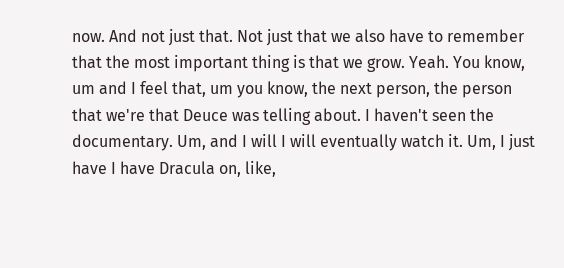now. And not just that. Not just that we also have to remember that the most important thing is that we grow. Yeah. You know, um and I feel that, um you know, the next person, the person that we're that Deuce was telling about. I haven't seen the documentary. Um, and I will I will eventually watch it. Um, I just have I have Dracula on, like,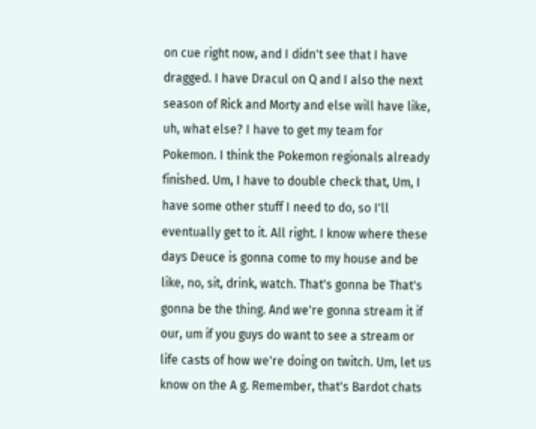on cue right now, and I didn't see that I have dragged. I have Dracul on Q and I also the next season of Rick and Morty and else will have like, uh, what else? I have to get my team for Pokemon. I think the Pokemon regionals already finished. Um, I have to double check that, Um, I have some other stuff I need to do, so I'll eventually get to it. All right. I know where these days Deuce is gonna come to my house and be like, no, sit, drink, watch. That's gonna be That's gonna be the thing. And we're gonna stream it if our, um if you guys do want to see a stream or life casts of how we're doing on twitch. Um, let us know on the A g. Remember, that's Bardot chats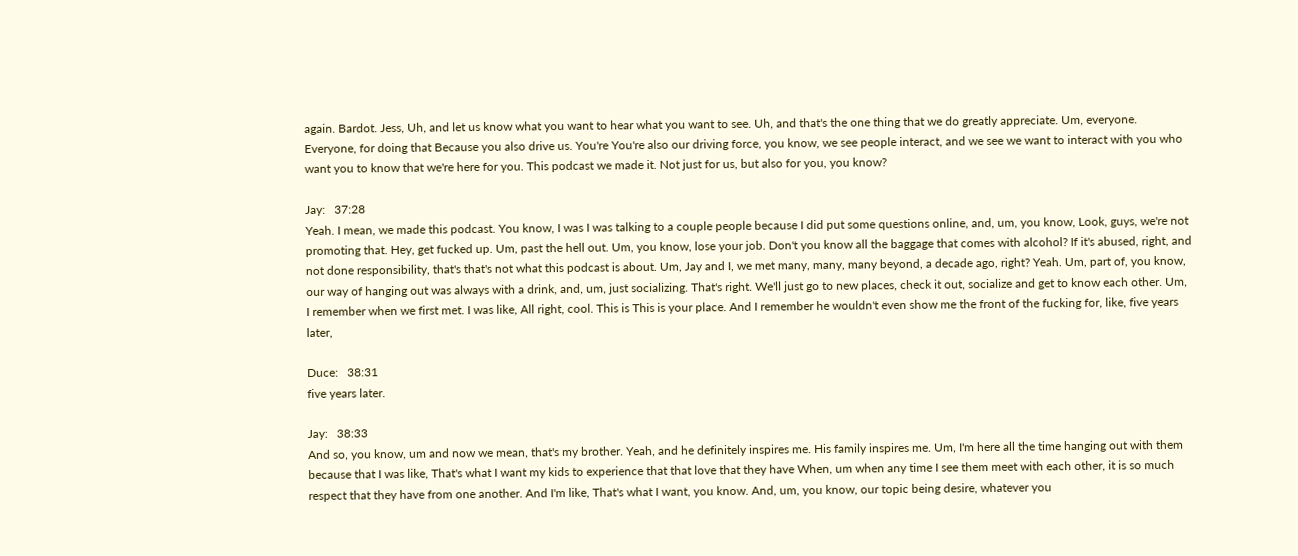again. Bardot. Jess, Uh, and let us know what you want to hear what you want to see. Uh, and that's the one thing that we do greatly appreciate. Um, everyone. Everyone, for doing that Because you also drive us. You're You're also our driving force, you know, we see people interact, and we see we want to interact with you who want you to know that we're here for you. This podcast we made it. Not just for us, but also for you, you know?

Jay:   37:28
Yeah. I mean, we made this podcast. You know, I was I was talking to a couple people because I did put some questions online, and, um, you know, Look, guys, we're not promoting that. Hey, get fucked up. Um, past the hell out. Um, you know, lose your job. Don't you know all the baggage that comes with alcohol? If it's abused, right, and not done responsibility, that's that's not what this podcast is about. Um, Jay and I, we met many, many, many beyond, a decade ago, right? Yeah. Um, part of, you know, our way of hanging out was always with a drink, and, um, just socializing. That's right. We'll just go to new places, check it out, socialize and get to know each other. Um, I remember when we first met. I was like, All right, cool. This is This is your place. And I remember he wouldn't even show me the front of the fucking for, like, five years later,

Duce:   38:31
five years later.

Jay:   38:33
And so, you know, um and now we mean, that's my brother. Yeah, and he definitely inspires me. His family inspires me. Um, I'm here all the time hanging out with them because that I was like, That's what I want my kids to experience that that love that they have When, um when any time I see them meet with each other, it is so much respect that they have from one another. And I'm like, That's what I want, you know. And, um, you know, our topic being desire, whatever you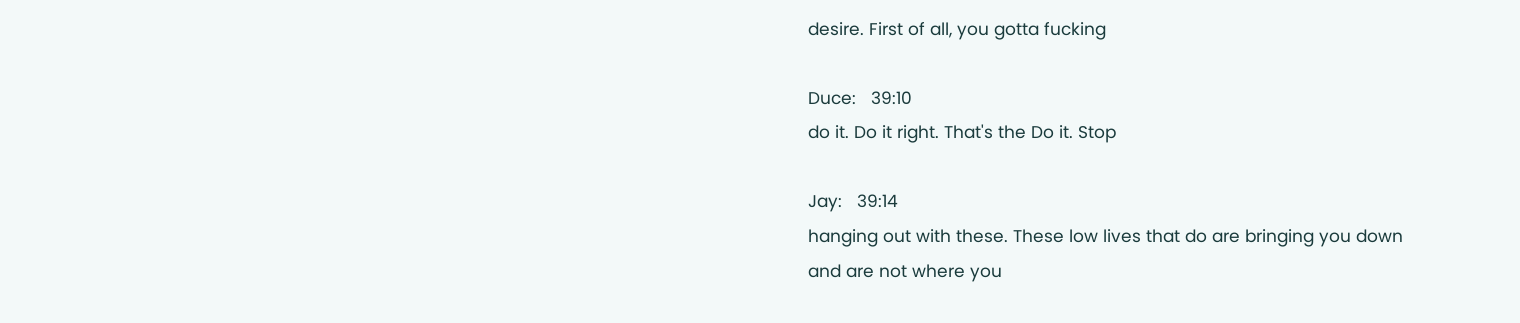desire. First of all, you gotta fucking

Duce:   39:10
do it. Do it right. That's the Do it. Stop

Jay:   39:14
hanging out with these. These low lives that do are bringing you down and are not where you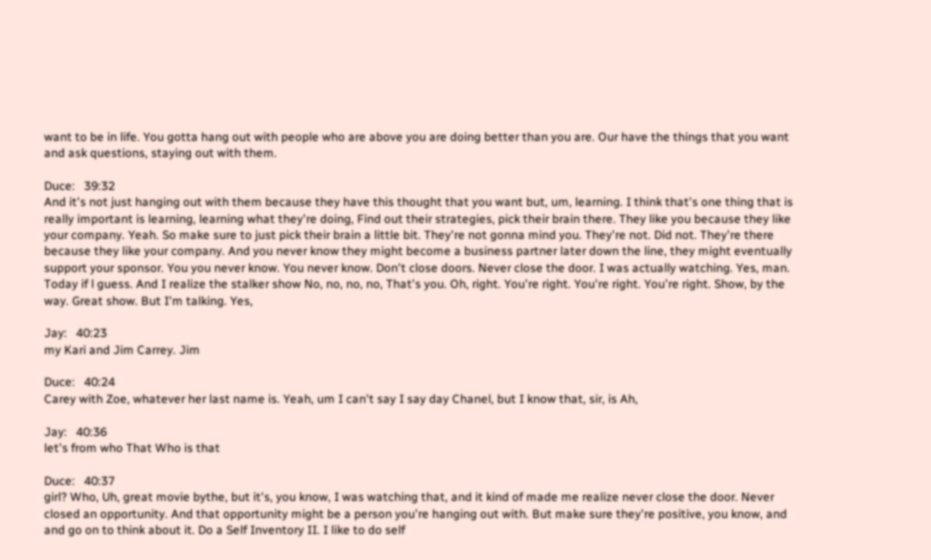want to be in life. You gotta hang out with people who are above you are doing better than you are. Our have the things that you want and ask questions, staying out with them.

Duce:   39:32
And it's not just hanging out with them because they have this thought that you want but, um, learning. I think that's one thing that is really important is learning, learning what they're doing, Find out their strategies, pick their brain there. They like you because they like your company. Yeah. So make sure to just pick their brain a little bit. They're not gonna mind you. They're not. Did not. They're there because they like your company. And you never know they might become a business partner later down the line, they might eventually support your sponsor. You you never know. You never know. Don't close doors. Never close the door. I was actually watching. Yes, man. Today if l guess. And I realize the stalker show No, no, no, no, That's you. Oh, right. You're right. You're right. You're right. Show, by the way. Great show. But I'm talking. Yes,

Jay:   40:23
my Kari and Jim Carrey. Jim

Duce:   40:24
Carey with Zoe, whatever her last name is. Yeah, um I can't say I say day Chanel, but I know that, sir, is Ah,

Jay:   40:36
let's from who That Who is that

Duce:   40:37
girl? Who, Uh, great movie bythe, but it's, you know, I was watching that, and it kind of made me realize never close the door. Never closed an opportunity. And that opportunity might be a person you're hanging out with. But make sure they're positive, you know, and and go on to think about it. Do a Self Inventory II. I like to do self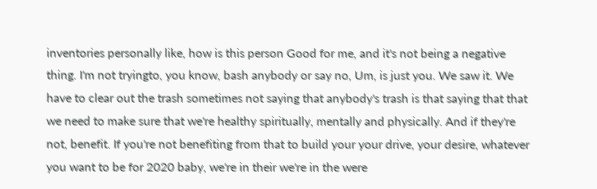inventories personally like, how is this person Good for me, and it's not being a negative thing. I'm not tryingto, you know, bash anybody or say no, Um, is just you. We saw it. We have to clear out the trash sometimes not saying that anybody's trash is that saying that that we need to make sure that we're healthy spiritually, mentally and physically. And if they're not, benefit. If you're not benefiting from that to build your your drive, your desire, whatever you want to be for 2020 baby, we're in their we're in the were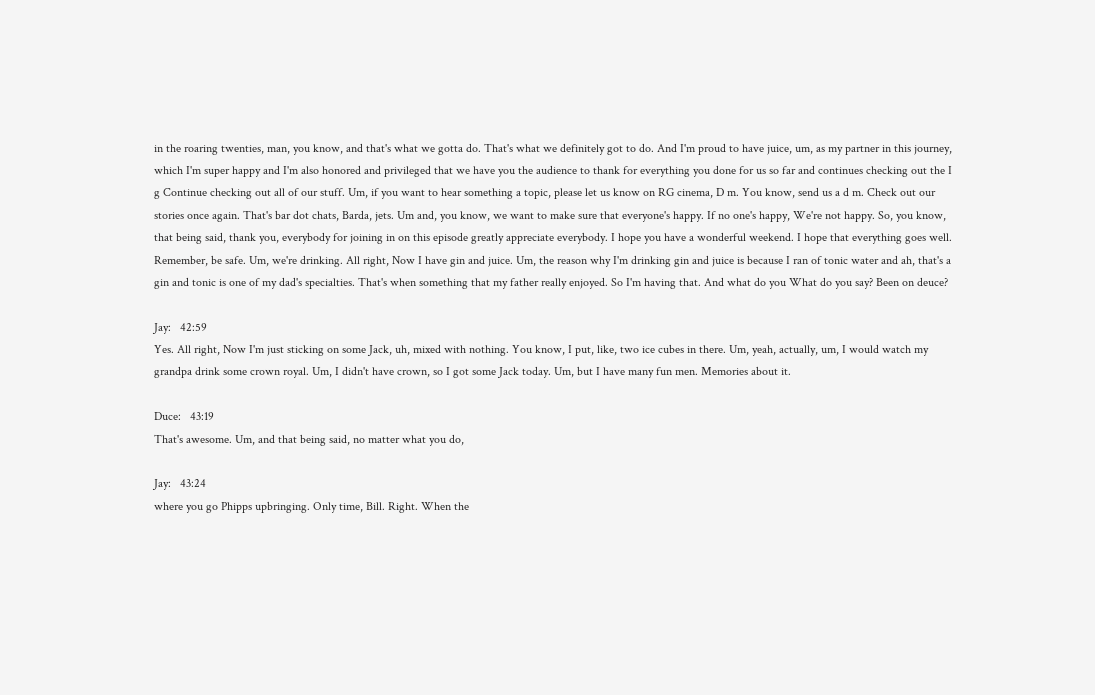in the roaring twenties, man, you know, and that's what we gotta do. That's what we definitely got to do. And I'm proud to have juice, um, as my partner in this journey, which I'm super happy and I'm also honored and privileged that we have you the audience to thank for everything you done for us so far and continues checking out the I g Continue checking out all of our stuff. Um, if you want to hear something a topic, please let us know on RG cinema, D m. You know, send us a d m. Check out our stories once again. That's bar dot chats, Barda, jets. Um and, you know, we want to make sure that everyone's happy. If no one's happy, We're not happy. So, you know, that being said, thank you, everybody for joining in on this episode greatly appreciate everybody. I hope you have a wonderful weekend. I hope that everything goes well. Remember, be safe. Um, we're drinking. All right, Now I have gin and juice. Um, the reason why I'm drinking gin and juice is because I ran of tonic water and ah, that's a gin and tonic is one of my dad's specialties. That's when something that my father really enjoyed. So I'm having that. And what do you What do you say? Been on deuce?

Jay:   42:59
Yes. All right, Now I'm just sticking on some Jack, uh, mixed with nothing. You know, I put, like, two ice cubes in there. Um, yeah, actually, um, I would watch my grandpa drink some crown royal. Um, I didn't have crown, so I got some Jack today. Um, but I have many fun men. Memories about it.

Duce:   43:19
That's awesome. Um, and that being said, no matter what you do,

Jay:   43:24
where you go Phipps upbringing. Only time, Bill. Right. When the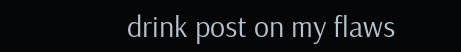drink post on my flaws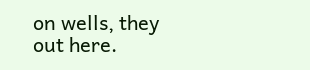on wells, they out here.